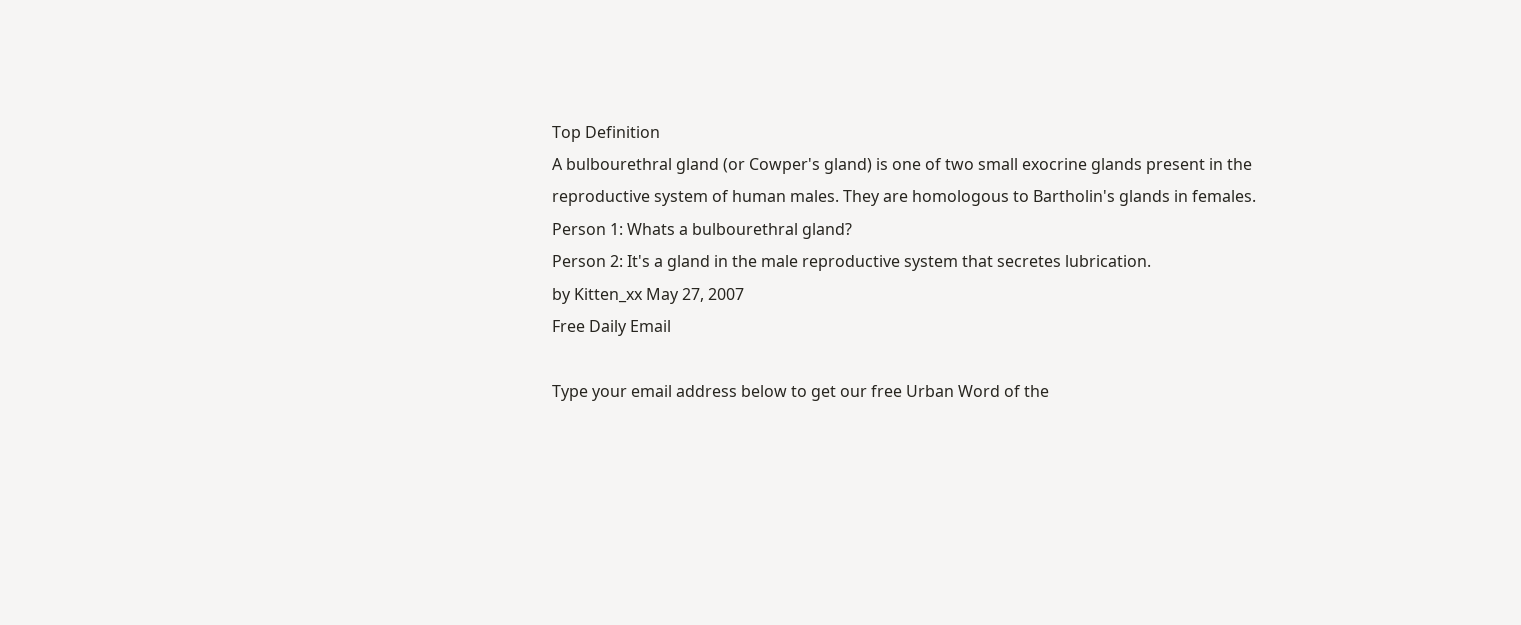Top Definition
A bulbourethral gland (or Cowper's gland) is one of two small exocrine glands present in the reproductive system of human males. They are homologous to Bartholin's glands in females.
Person 1: Whats a bulbourethral gland?
Person 2: It's a gland in the male reproductive system that secretes lubrication.
by Kitten_xx May 27, 2007
Free Daily Email

Type your email address below to get our free Urban Word of the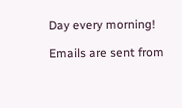Day every morning!

Emails are sent from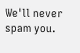We'll never spam you.